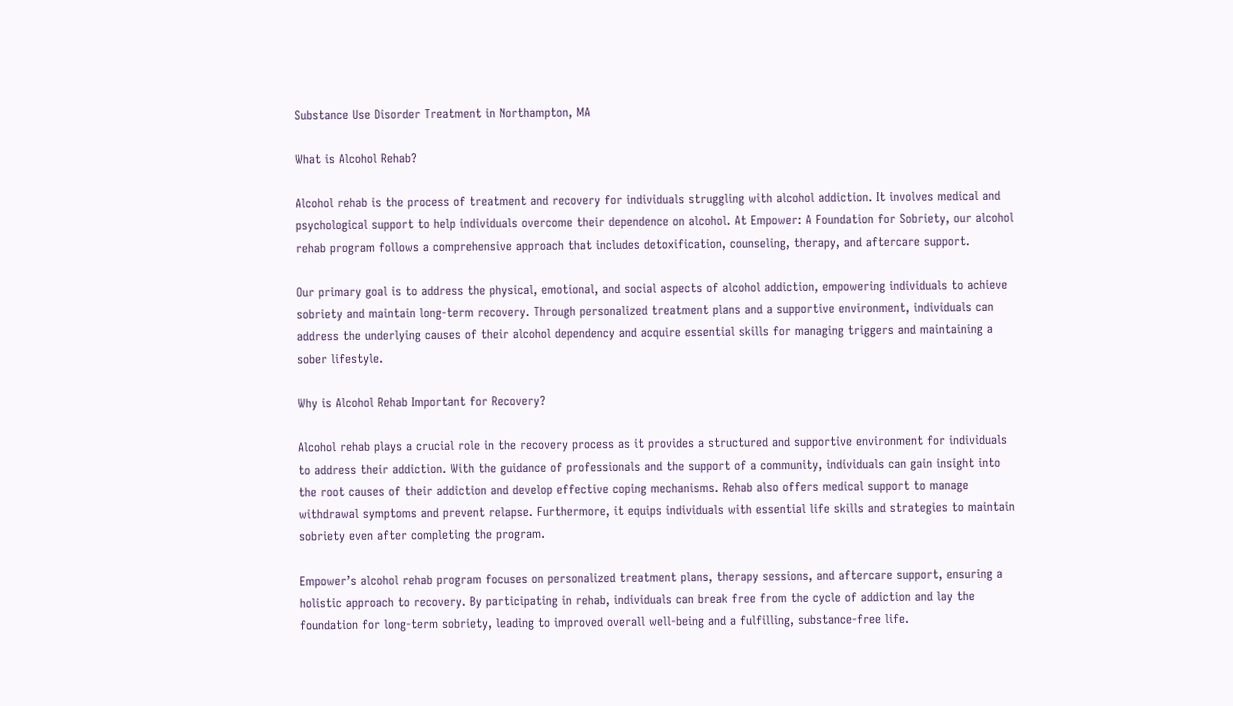Substance Use Disorder Treatment in Northampton, MA

What is Alcohol Rehab?

Alcohol rehab is the process of treatment and recovery for individuals struggling with alcohol addiction. It involves medical and psychological support to help individuals overcome their dependence on alcohol. At Empower: A Foundation for Sobriety, our alcohol rehab program follows a comprehensive approach that includes detoxification, counseling, therapy, and aftercare support.

Our primary goal is to address the physical, emotional, and social aspects of alcohol addiction, empowering individuals to achieve sobriety and maintain long-term recovery. Through personalized treatment plans and a supportive environment, individuals can address the underlying causes of their alcohol dependency and acquire essential skills for managing triggers and maintaining a sober lifestyle.

Why is Alcohol Rehab Important for Recovery?

Alcohol rehab plays a crucial role in the recovery process as it provides a structured and supportive environment for individuals to address their addiction. With the guidance of professionals and the support of a community, individuals can gain insight into the root causes of their addiction and develop effective coping mechanisms. Rehab also offers medical support to manage withdrawal symptoms and prevent relapse. Furthermore, it equips individuals with essential life skills and strategies to maintain sobriety even after completing the program.

Empower’s alcohol rehab program focuses on personalized treatment plans, therapy sessions, and aftercare support, ensuring a holistic approach to recovery. By participating in rehab, individuals can break free from the cycle of addiction and lay the foundation for long-term sobriety, leading to improved overall well-being and a fulfilling, substance-free life.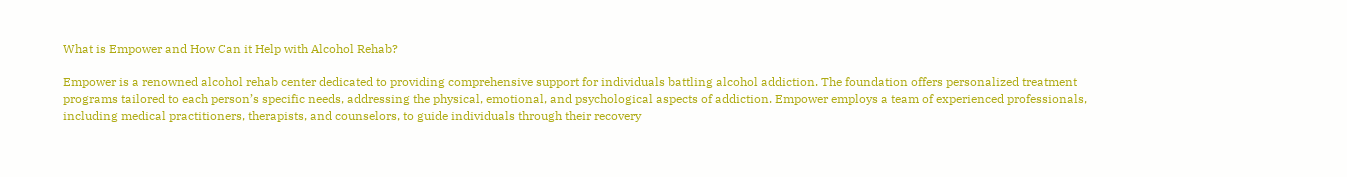What is Empower and How Can it Help with Alcohol Rehab?

Empower is a renowned alcohol rehab center dedicated to providing comprehensive support for individuals battling alcohol addiction. The foundation offers personalized treatment programs tailored to each person’s specific needs, addressing the physical, emotional, and psychological aspects of addiction. Empower employs a team of experienced professionals, including medical practitioners, therapists, and counselors, to guide individuals through their recovery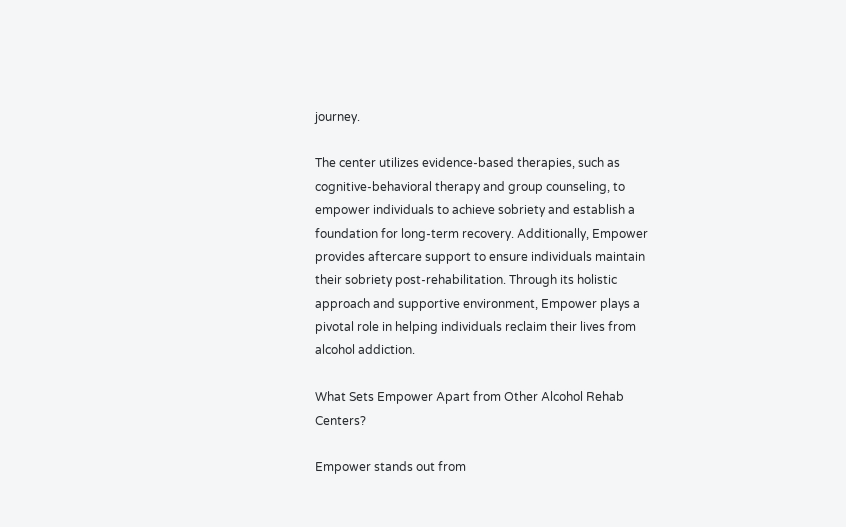journey.

The center utilizes evidence-based therapies, such as cognitive-behavioral therapy and group counseling, to empower individuals to achieve sobriety and establish a foundation for long-term recovery. Additionally, Empower provides aftercare support to ensure individuals maintain their sobriety post-rehabilitation. Through its holistic approach and supportive environment, Empower plays a pivotal role in helping individuals reclaim their lives from alcohol addiction.

What Sets Empower Apart from Other Alcohol Rehab Centers?

Empower stands out from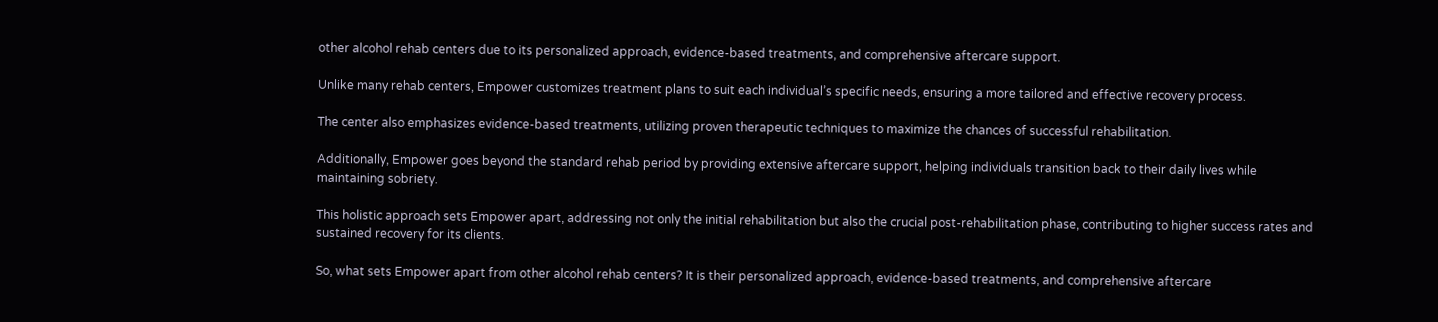other alcohol rehab centers due to its personalized approach, evidence-based treatments, and comprehensive aftercare support.

Unlike many rehab centers, Empower customizes treatment plans to suit each individual’s specific needs, ensuring a more tailored and effective recovery process.

The center also emphasizes evidence-based treatments, utilizing proven therapeutic techniques to maximize the chances of successful rehabilitation.

Additionally, Empower goes beyond the standard rehab period by providing extensive aftercare support, helping individuals transition back to their daily lives while maintaining sobriety.

This holistic approach sets Empower apart, addressing not only the initial rehabilitation but also the crucial post-rehabilitation phase, contributing to higher success rates and sustained recovery for its clients.

So, what sets Empower apart from other alcohol rehab centers? It is their personalized approach, evidence-based treatments, and comprehensive aftercare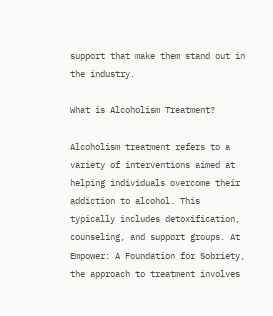support that make them stand out in the industry.

What is Alcoholism Treatment?

Alcoholism treatment refers to a variety of interventions aimed at helping individuals overcome their addiction to alcohol. This typically includes detoxification, counseling, and support groups. At Empower: A Foundation for Sobriety, the approach to treatment involves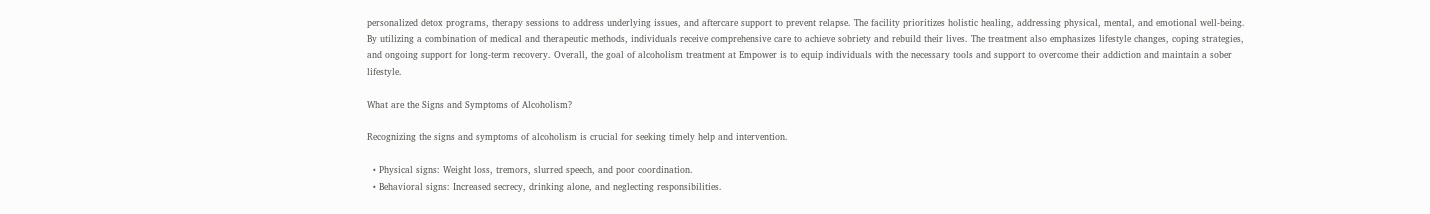personalized detox programs, therapy sessions to address underlying issues, and aftercare support to prevent relapse. The facility prioritizes holistic healing, addressing physical, mental, and emotional well-being. By utilizing a combination of medical and therapeutic methods, individuals receive comprehensive care to achieve sobriety and rebuild their lives. The treatment also emphasizes lifestyle changes, coping strategies, and ongoing support for long-term recovery. Overall, the goal of alcoholism treatment at Empower is to equip individuals with the necessary tools and support to overcome their addiction and maintain a sober lifestyle.

What are the Signs and Symptoms of Alcoholism?

Recognizing the signs and symptoms of alcoholism is crucial for seeking timely help and intervention.

  • Physical signs: Weight loss, tremors, slurred speech, and poor coordination.
  • Behavioral signs: Increased secrecy, drinking alone, and neglecting responsibilities.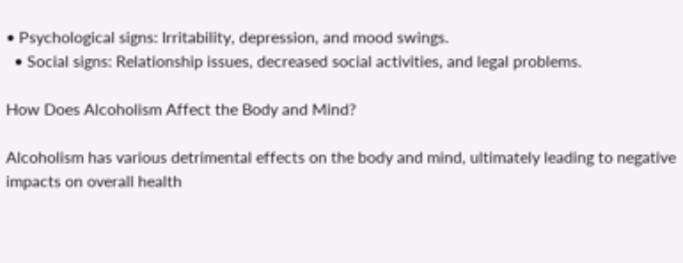• Psychological signs: Irritability, depression, and mood swings.
  • Social signs: Relationship issues, decreased social activities, and legal problems.

How Does Alcoholism Affect the Body and Mind?

Alcoholism has various detrimental effects on the body and mind, ultimately leading to negative impacts on overall health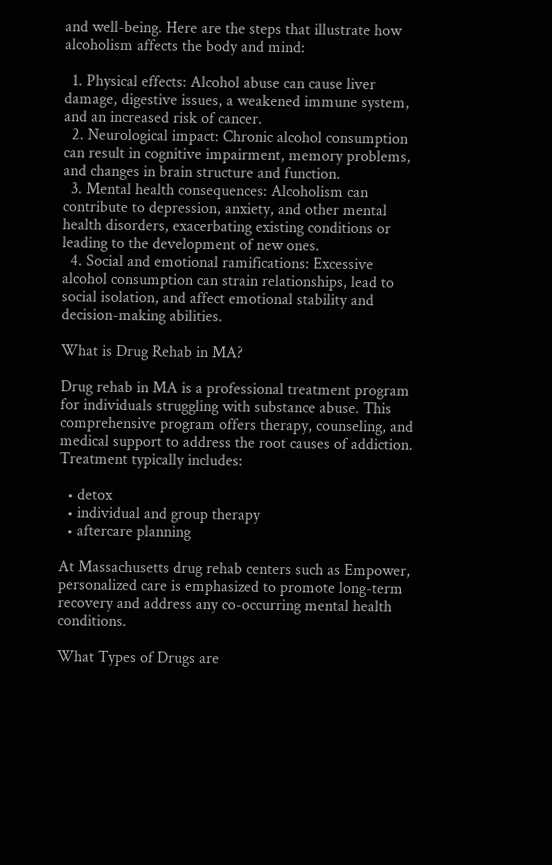and well-being. Here are the steps that illustrate how alcoholism affects the body and mind:

  1. Physical effects: Alcohol abuse can cause liver damage, digestive issues, a weakened immune system, and an increased risk of cancer.
  2. Neurological impact: Chronic alcohol consumption can result in cognitive impairment, memory problems, and changes in brain structure and function.
  3. Mental health consequences: Alcoholism can contribute to depression, anxiety, and other mental health disorders, exacerbating existing conditions or leading to the development of new ones.
  4. Social and emotional ramifications: Excessive alcohol consumption can strain relationships, lead to social isolation, and affect emotional stability and decision-making abilities.

What is Drug Rehab in MA?

Drug rehab in MA is a professional treatment program for individuals struggling with substance abuse. This comprehensive program offers therapy, counseling, and medical support to address the root causes of addiction. Treatment typically includes:

  • detox
  • individual and group therapy
  • aftercare planning

At Massachusetts drug rehab centers such as Empower, personalized care is emphasized to promote long-term recovery and address any co-occurring mental health conditions.

What Types of Drugs are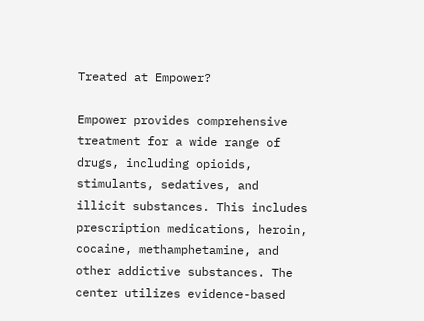Treated at Empower?

Empower provides comprehensive treatment for a wide range of drugs, including opioids, stimulants, sedatives, and illicit substances. This includes prescription medications, heroin, cocaine, methamphetamine, and other addictive substances. The center utilizes evidence-based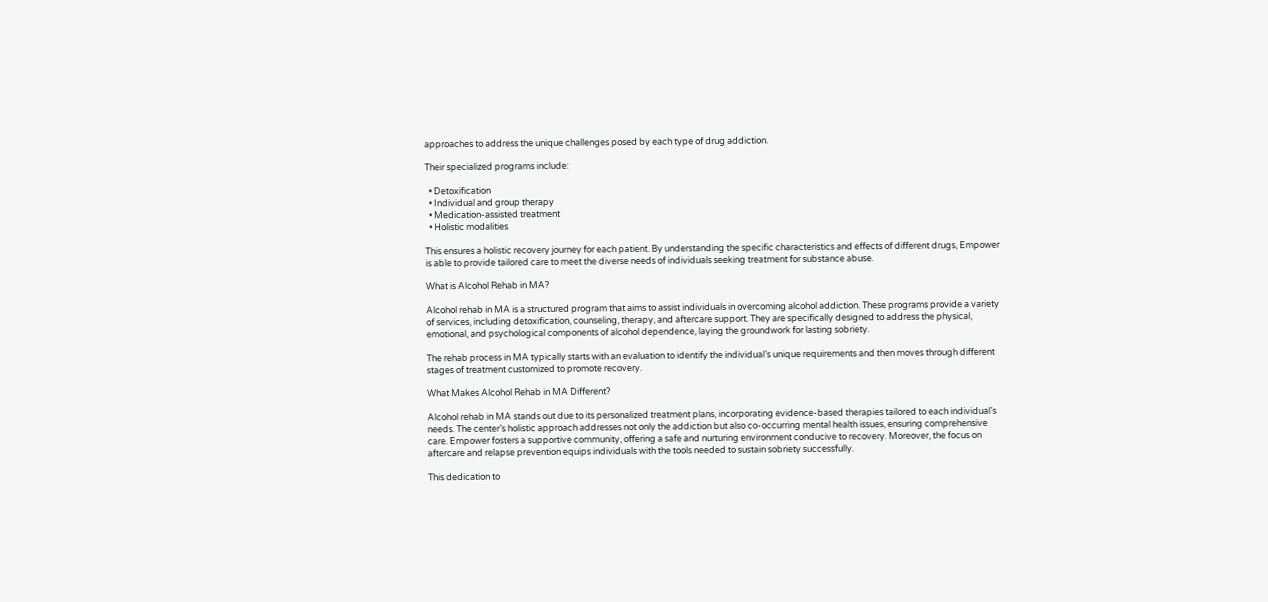approaches to address the unique challenges posed by each type of drug addiction.

Their specialized programs include:

  • Detoxification
  • Individual and group therapy
  • Medication-assisted treatment
  • Holistic modalities

This ensures a holistic recovery journey for each patient. By understanding the specific characteristics and effects of different drugs, Empower is able to provide tailored care to meet the diverse needs of individuals seeking treatment for substance abuse.

What is Alcohol Rehab in MA?

Alcohol rehab in MA is a structured program that aims to assist individuals in overcoming alcohol addiction. These programs provide a variety of services, including detoxification, counseling, therapy, and aftercare support. They are specifically designed to address the physical, emotional, and psychological components of alcohol dependence, laying the groundwork for lasting sobriety.

The rehab process in MA typically starts with an evaluation to identify the individual’s unique requirements and then moves through different stages of treatment customized to promote recovery.

What Makes Alcohol Rehab in MA Different?

Alcohol rehab in MA stands out due to its personalized treatment plans, incorporating evidence-based therapies tailored to each individual’s needs. The center’s holistic approach addresses not only the addiction but also co-occurring mental health issues, ensuring comprehensive care. Empower fosters a supportive community, offering a safe and nurturing environment conducive to recovery. Moreover, the focus on aftercare and relapse prevention equips individuals with the tools needed to sustain sobriety successfully.

This dedication to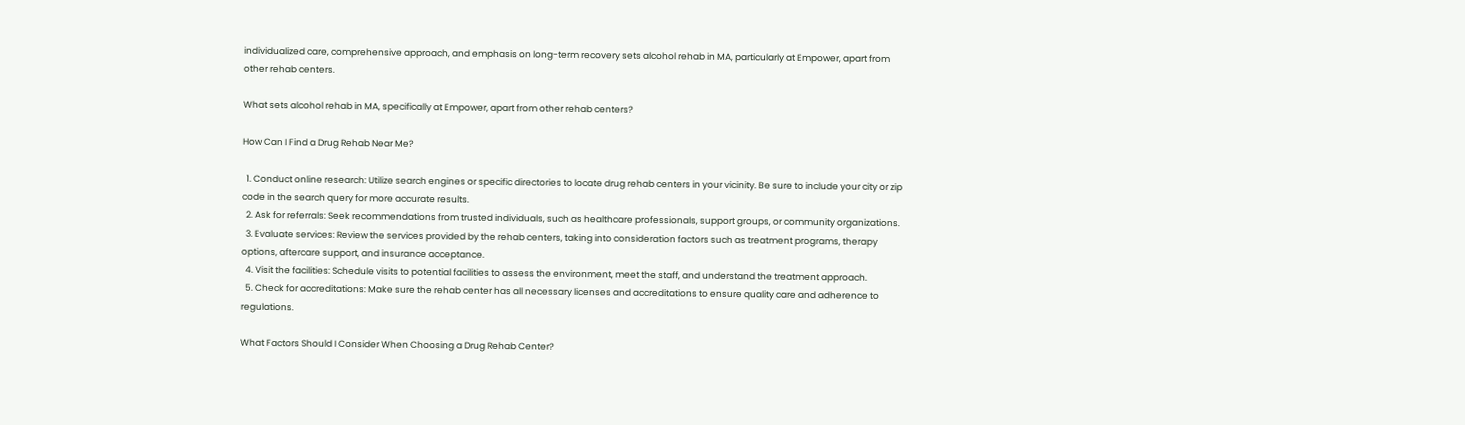individualized care, comprehensive approach, and emphasis on long-term recovery sets alcohol rehab in MA, particularly at Empower, apart from other rehab centers.

What sets alcohol rehab in MA, specifically at Empower, apart from other rehab centers?

How Can I Find a Drug Rehab Near Me?

  1. Conduct online research: Utilize search engines or specific directories to locate drug rehab centers in your vicinity. Be sure to include your city or zip code in the search query for more accurate results.
  2. Ask for referrals: Seek recommendations from trusted individuals, such as healthcare professionals, support groups, or community organizations.
  3. Evaluate services: Review the services provided by the rehab centers, taking into consideration factors such as treatment programs, therapy options, aftercare support, and insurance acceptance.
  4. Visit the facilities: Schedule visits to potential facilities to assess the environment, meet the staff, and understand the treatment approach.
  5. Check for accreditations: Make sure the rehab center has all necessary licenses and accreditations to ensure quality care and adherence to regulations.

What Factors Should I Consider When Choosing a Drug Rehab Center?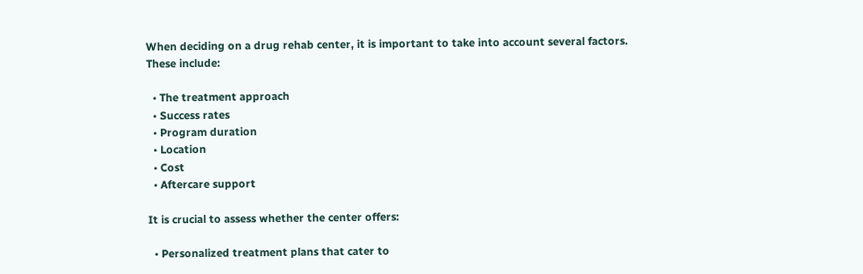When deciding on a drug rehab center, it is important to take into account several factors. These include:

  • The treatment approach
  • Success rates
  • Program duration
  • Location
  • Cost
  • Aftercare support

It is crucial to assess whether the center offers:

  • Personalized treatment plans that cater to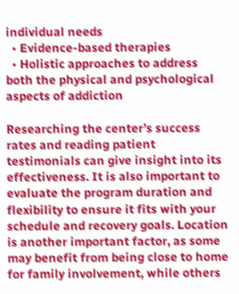individual needs
  • Evidence-based therapies
  • Holistic approaches to address both the physical and psychological aspects of addiction

Researching the center’s success rates and reading patient testimonials can give insight into its effectiveness. It is also important to evaluate the program duration and flexibility to ensure it fits with your schedule and recovery goals. Location is another important factor, as some may benefit from being close to home for family involvement, while others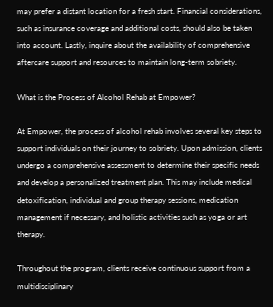may prefer a distant location for a fresh start. Financial considerations, such as insurance coverage and additional costs, should also be taken into account. Lastly, inquire about the availability of comprehensive aftercare support and resources to maintain long-term sobriety.

What is the Process of Alcohol Rehab at Empower?

At Empower, the process of alcohol rehab involves several key steps to support individuals on their journey to sobriety. Upon admission, clients undergo a comprehensive assessment to determine their specific needs and develop a personalized treatment plan. This may include medical detoxification, individual and group therapy sessions, medication management if necessary, and holistic activities such as yoga or art therapy.

Throughout the program, clients receive continuous support from a multidisciplinary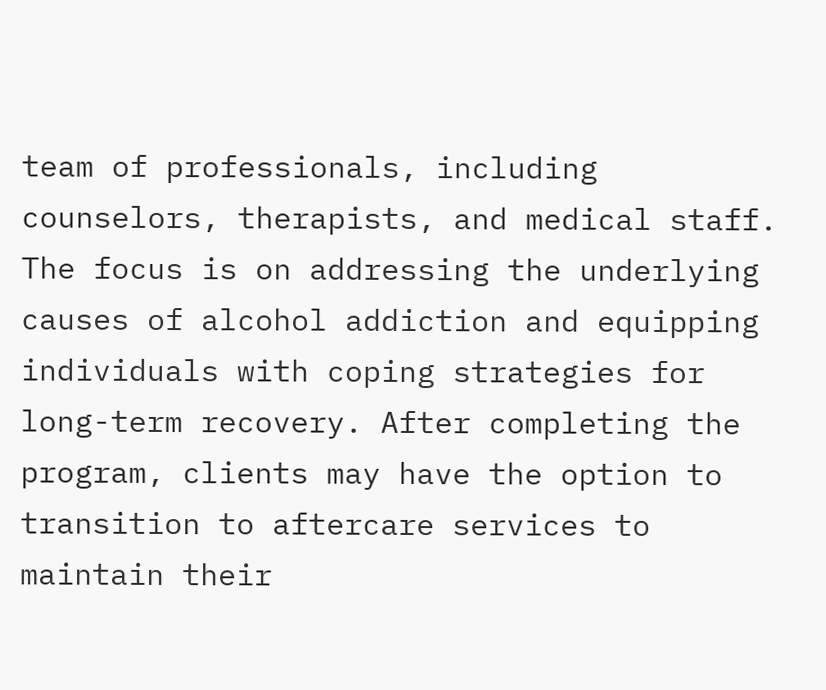team of professionals, including counselors, therapists, and medical staff. The focus is on addressing the underlying causes of alcohol addiction and equipping individuals with coping strategies for long-term recovery. After completing the program, clients may have the option to transition to aftercare services to maintain their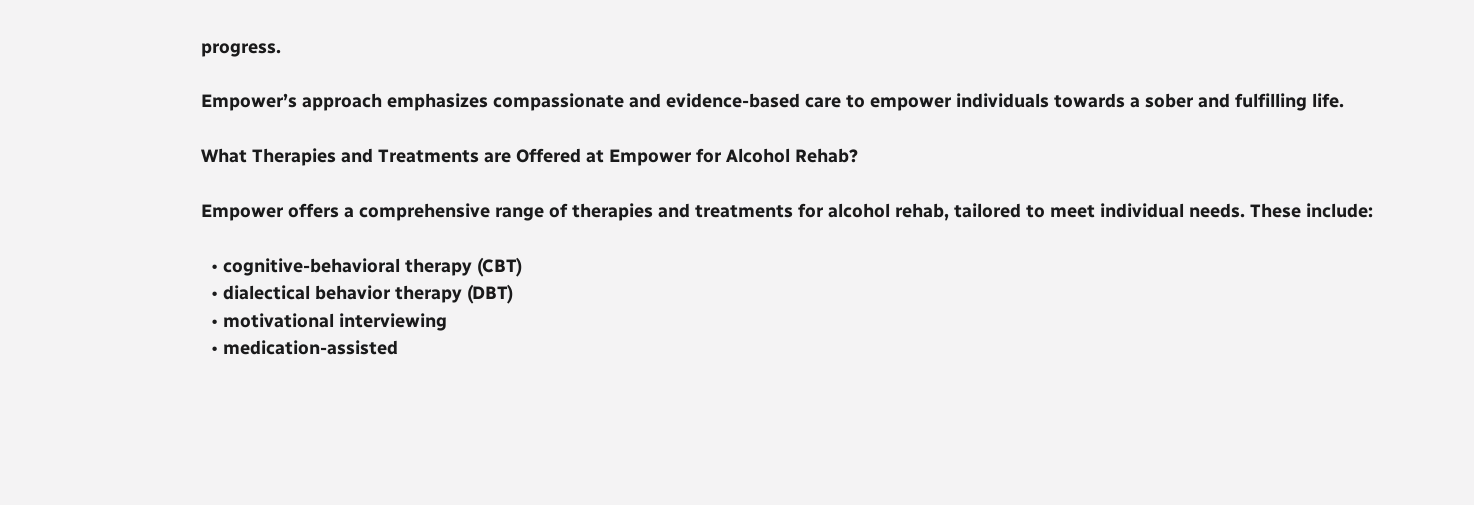progress.

Empower’s approach emphasizes compassionate and evidence-based care to empower individuals towards a sober and fulfilling life.

What Therapies and Treatments are Offered at Empower for Alcohol Rehab?

Empower offers a comprehensive range of therapies and treatments for alcohol rehab, tailored to meet individual needs. These include:

  • cognitive-behavioral therapy (CBT)
  • dialectical behavior therapy (DBT)
  • motivational interviewing
  • medication-assisted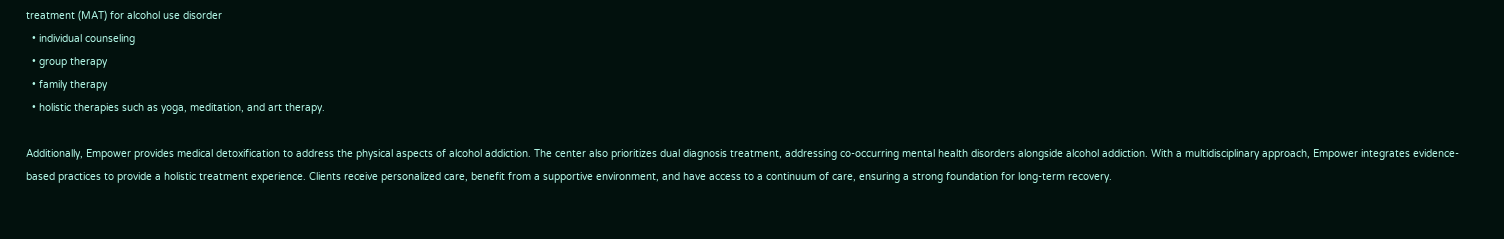treatment (MAT) for alcohol use disorder
  • individual counseling
  • group therapy
  • family therapy
  • holistic therapies such as yoga, meditation, and art therapy.

Additionally, Empower provides medical detoxification to address the physical aspects of alcohol addiction. The center also prioritizes dual diagnosis treatment, addressing co-occurring mental health disorders alongside alcohol addiction. With a multidisciplinary approach, Empower integrates evidence-based practices to provide a holistic treatment experience. Clients receive personalized care, benefit from a supportive environment, and have access to a continuum of care, ensuring a strong foundation for long-term recovery.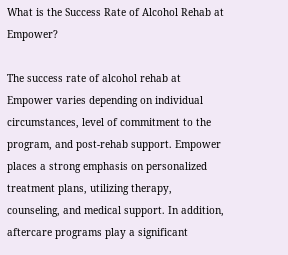What is the Success Rate of Alcohol Rehab at Empower?

The success rate of alcohol rehab at Empower varies depending on individual circumstances, level of commitment to the program, and post-rehab support. Empower places a strong emphasis on personalized treatment plans, utilizing therapy, counseling, and medical support. In addition, aftercare programs play a significant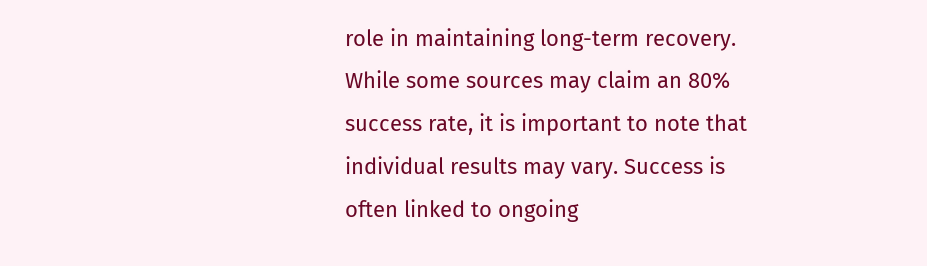role in maintaining long-term recovery. While some sources may claim an 80% success rate, it is important to note that individual results may vary. Success is often linked to ongoing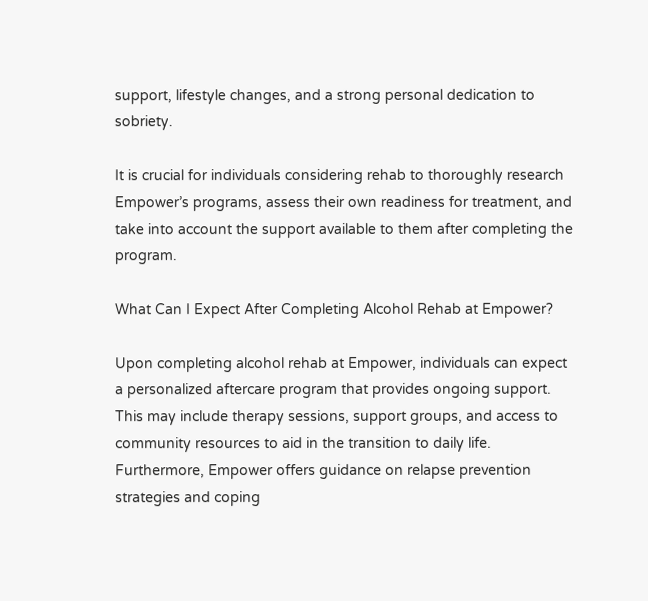support, lifestyle changes, and a strong personal dedication to sobriety.

It is crucial for individuals considering rehab to thoroughly research Empower’s programs, assess their own readiness for treatment, and take into account the support available to them after completing the program.

What Can I Expect After Completing Alcohol Rehab at Empower?

Upon completing alcohol rehab at Empower, individuals can expect a personalized aftercare program that provides ongoing support. This may include therapy sessions, support groups, and access to community resources to aid in the transition to daily life. Furthermore, Empower offers guidance on relapse prevention strategies and coping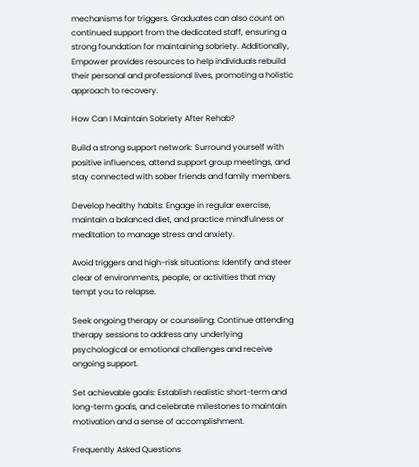mechanisms for triggers. Graduates can also count on continued support from the dedicated staff, ensuring a strong foundation for maintaining sobriety. Additionally, Empower provides resources to help individuals rebuild their personal and professional lives, promoting a holistic approach to recovery.

How Can I Maintain Sobriety After Rehab?

Build a strong support network: Surround yourself with positive influences, attend support group meetings, and stay connected with sober friends and family members.

Develop healthy habits: Engage in regular exercise, maintain a balanced diet, and practice mindfulness or meditation to manage stress and anxiety.

Avoid triggers and high-risk situations: Identify and steer clear of environments, people, or activities that may tempt you to relapse.

Seek ongoing therapy or counseling: Continue attending therapy sessions to address any underlying psychological or emotional challenges and receive ongoing support.

Set achievable goals: Establish realistic short-term and long-term goals, and celebrate milestones to maintain motivation and a sense of accomplishment.

Frequently Asked Questions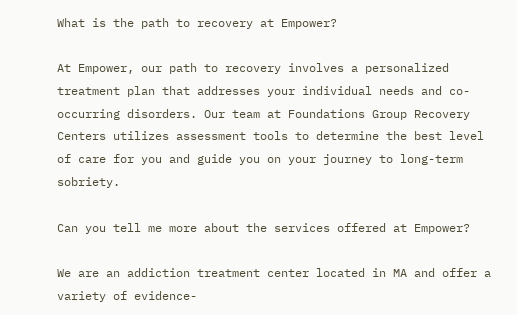What is the path to recovery at Empower?

At Empower, our path to recovery involves a personalized treatment plan that addresses your individual needs and co-occurring disorders. Our team at Foundations Group Recovery Centers utilizes assessment tools to determine the best level of care for you and guide you on your journey to long-term sobriety.

Can you tell me more about the services offered at Empower?

We are an addiction treatment center located in MA and offer a variety of evidence-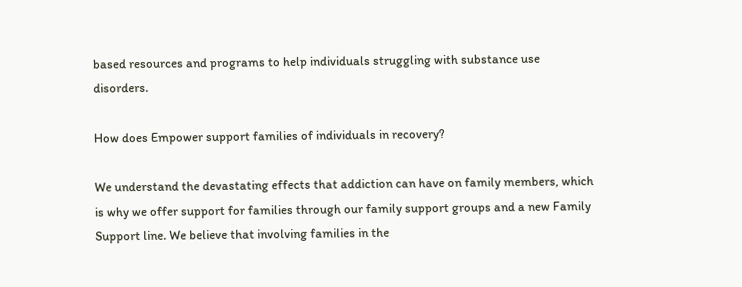based resources and programs to help individuals struggling with substance use disorders.

How does Empower support families of individuals in recovery?

We understand the devastating effects that addiction can have on family members, which is why we offer support for families through our family support groups and a new Family Support line. We believe that involving families in the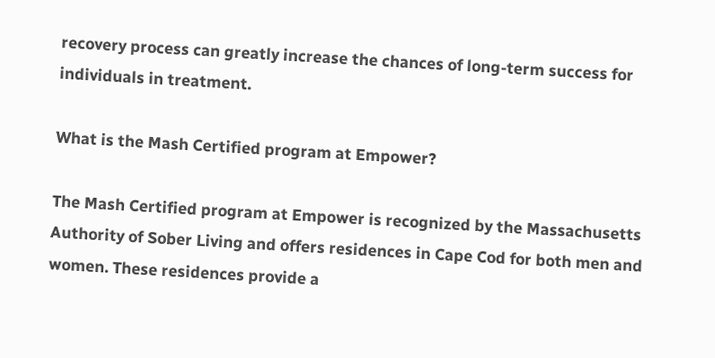recovery process can greatly increase the chances of long-term success for individuals in treatment.

What is the Mash Certified program at Empower?

The Mash Certified program at Empower is recognized by the Massachusetts Authority of Sober Living and offers residences in Cape Cod for both men and women. These residences provide a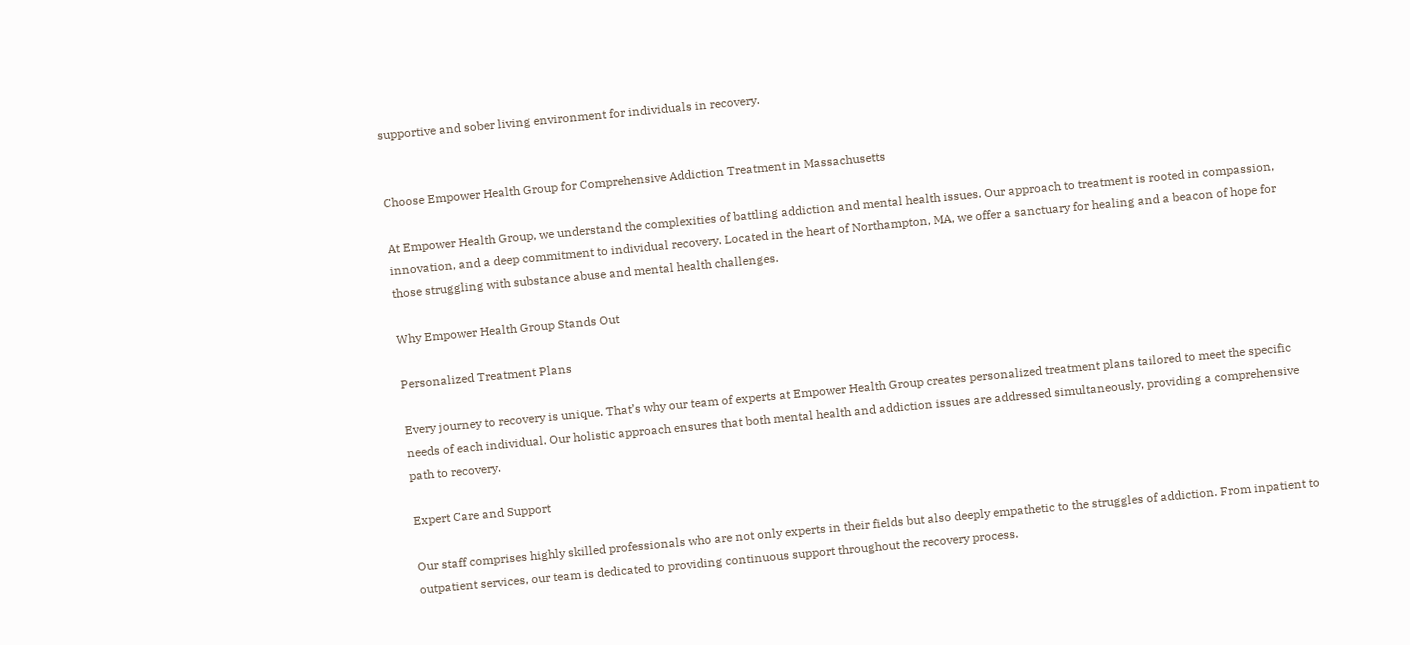supportive and sober living environment for individuals in recovery.


Choose Empower Health Group for Comprehensive Addiction Treatment in Massachusetts

At Empower Health Group, we understand the complexities of battling addiction and mental health issues. Our approach to treatment is rooted in compassion, innovation, and a deep commitment to individual recovery. Located in the heart of Northampton, MA, we offer a sanctuary for healing and a beacon of hope for those struggling with substance abuse and mental health challenges.

Why Empower Health Group Stands Out

Personalized Treatment Plans

Every journey to recovery is unique. That’s why our team of experts at Empower Health Group creates personalized treatment plans tailored to meet the specific needs of each individual. Our holistic approach ensures that both mental health and addiction issues are addressed simultaneously, providing a comprehensive path to recovery.

Expert Care and Support

Our staff comprises highly skilled professionals who are not only experts in their fields but also deeply empathetic to the struggles of addiction. From inpatient to outpatient services, our team is dedicated to providing continuous support throughout the recovery process.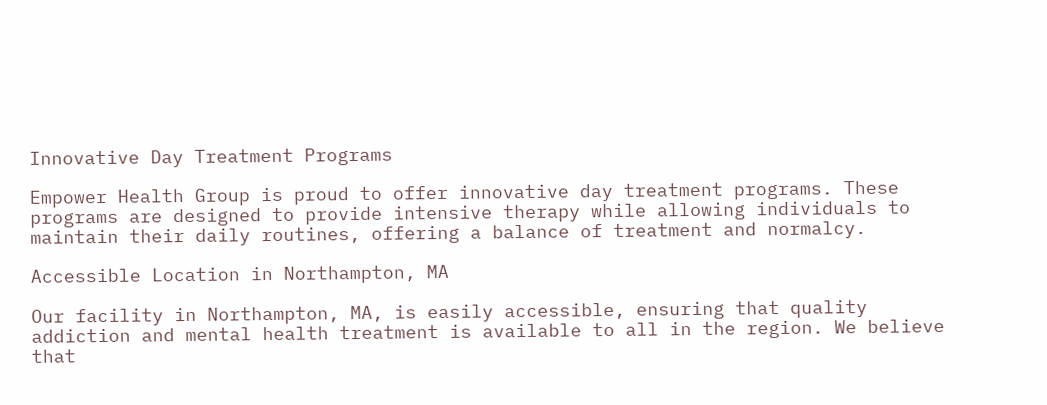Innovative Day Treatment Programs

Empower Health Group is proud to offer innovative day treatment programs. These programs are designed to provide intensive therapy while allowing individuals to maintain their daily routines, offering a balance of treatment and normalcy.

Accessible Location in Northampton, MA

Our facility in Northampton, MA, is easily accessible, ensuring that quality addiction and mental health treatment is available to all in the region. We believe that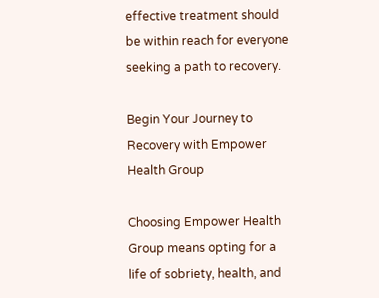effective treatment should be within reach for everyone seeking a path to recovery.

Begin Your Journey to Recovery with Empower Health Group

Choosing Empower Health Group means opting for a life of sobriety, health, and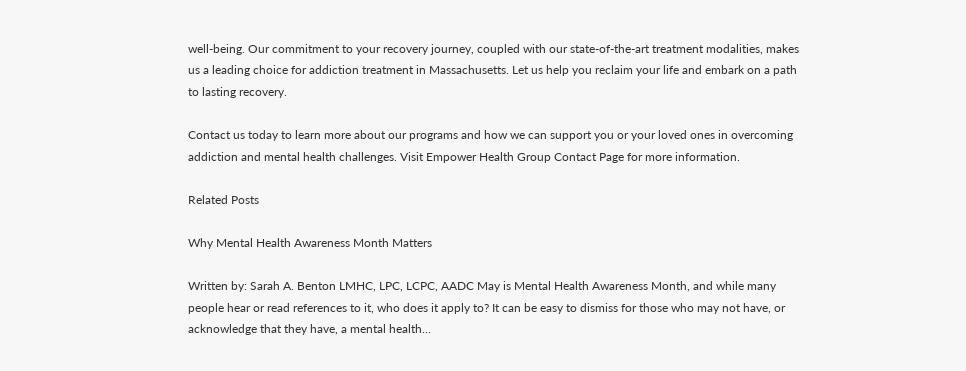well-being. Our commitment to your recovery journey, coupled with our state-of-the-art treatment modalities, makes us a leading choice for addiction treatment in Massachusetts. Let us help you reclaim your life and embark on a path to lasting recovery.

Contact us today to learn more about our programs and how we can support you or your loved ones in overcoming addiction and mental health challenges. Visit Empower Health Group Contact Page for more information.

Related Posts

Why Mental Health Awareness Month Matters

Written by: Sarah A. Benton LMHC, LPC, LCPC, AADC May is Mental Health Awareness Month, and while many people hear or read references to it, who does it apply to? It can be easy to dismiss for those who may not have, or acknowledge that they have, a mental health...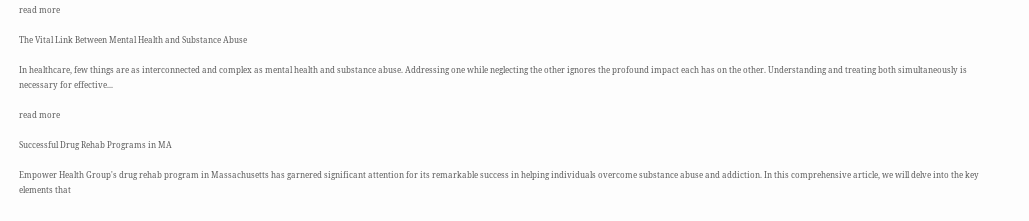read more

The Vital Link Between Mental Health and Substance Abuse

In healthcare, few things are as interconnected and complex as mental health and substance abuse. Addressing one while neglecting the other ignores the profound impact each has on the other. Understanding and treating both simultaneously is necessary for effective...

read more

Successful Drug Rehab Programs in MA

Empower Health Group's drug rehab program in Massachusetts has garnered significant attention for its remarkable success in helping individuals overcome substance abuse and addiction. In this comprehensive article, we will delve into the key elements that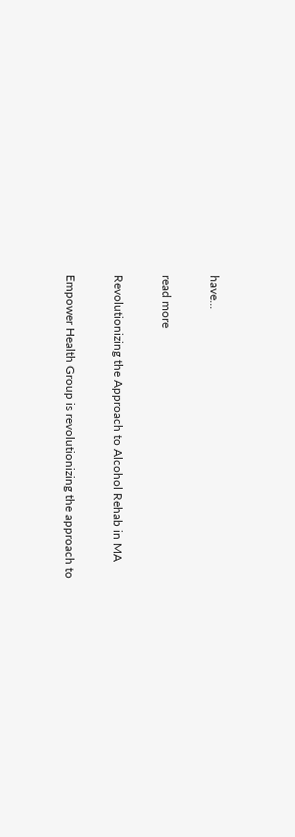have...

read more

Revolutionizing the Approach to Alcohol Rehab in MA

Empower Health Group is revolutionizing the approach to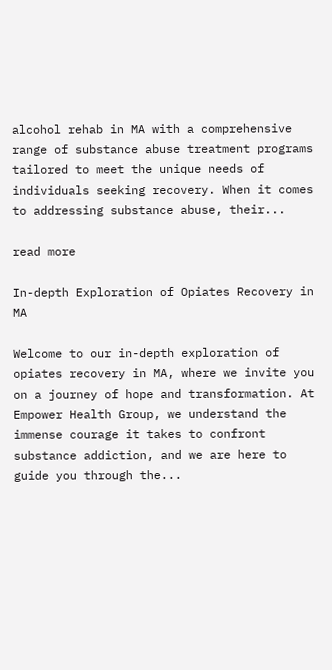alcohol rehab in MA with a comprehensive range of substance abuse treatment programs tailored to meet the unique needs of individuals seeking recovery. When it comes to addressing substance abuse, their...

read more

In-depth Exploration of Opiates Recovery in MA

Welcome to our in-depth exploration of opiates recovery in MA, where we invite you on a journey of hope and transformation. At Empower Health Group, we understand the immense courage it takes to confront substance addiction, and we are here to guide you through the...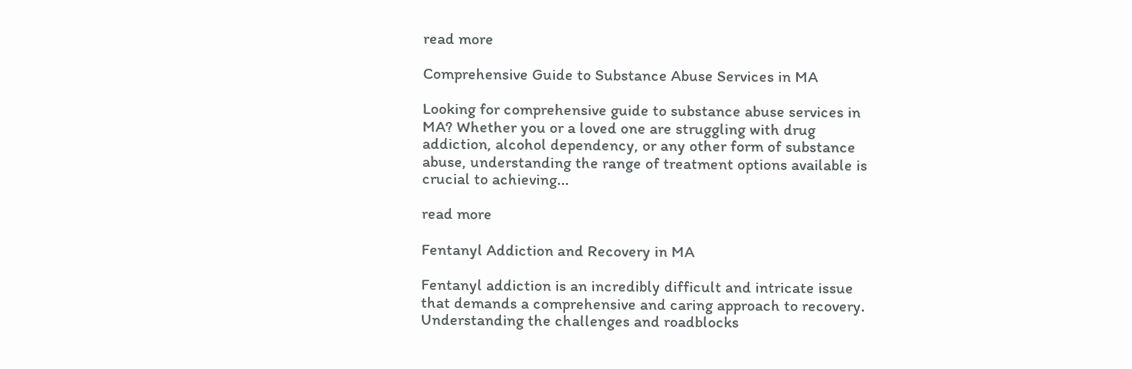read more

Comprehensive Guide to Substance Abuse Services in MA

Looking for comprehensive guide to substance abuse services in MA? Whether you or a loved one are struggling with drug addiction, alcohol dependency, or any other form of substance abuse, understanding the range of treatment options available is crucial to achieving...

read more

Fentanyl Addiction and Recovery in MA

Fentanyl addiction is an incredibly difficult and intricate issue that demands a comprehensive and caring approach to recovery. Understanding the challenges and roadblocks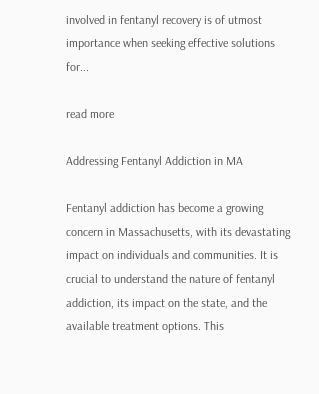involved in fentanyl recovery is of utmost importance when seeking effective solutions for...

read more

Addressing Fentanyl Addiction in MA

Fentanyl addiction has become a growing concern in Massachusetts, with its devastating impact on individuals and communities. It is crucial to understand the nature of fentanyl addiction, its impact on the state, and the available treatment options. This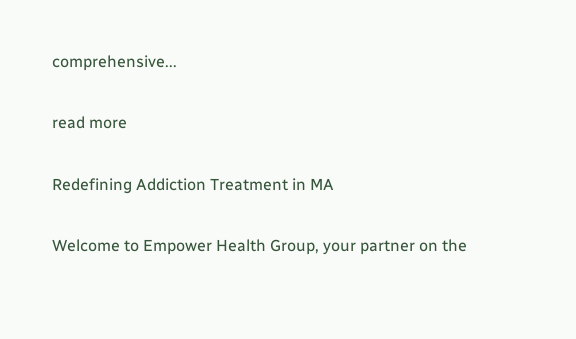comprehensive...

read more

Redefining Addiction Treatment in MA

Welcome to Empower Health Group, your partner on the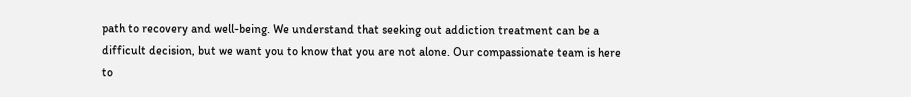path to recovery and well-being. We understand that seeking out addiction treatment can be a difficult decision, but we want you to know that you are not alone. Our compassionate team is here to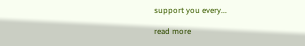support you every...

read more